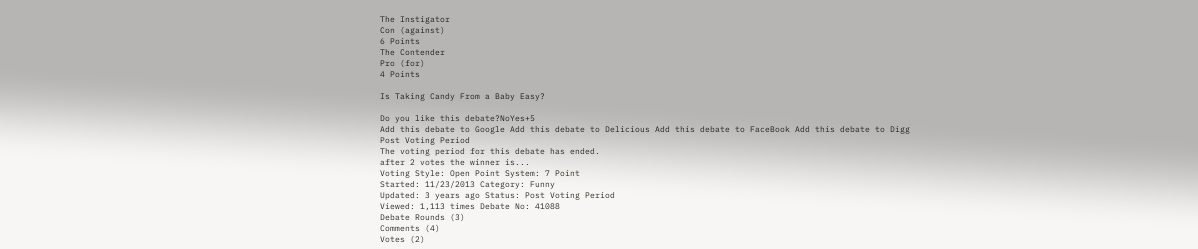The Instigator
Con (against)
6 Points
The Contender
Pro (for)
4 Points

Is Taking Candy From a Baby Easy?

Do you like this debate?NoYes+5
Add this debate to Google Add this debate to Delicious Add this debate to FaceBook Add this debate to Digg
Post Voting Period
The voting period for this debate has ended.
after 2 votes the winner is...
Voting Style: Open Point System: 7 Point
Started: 11/23/2013 Category: Funny
Updated: 3 years ago Status: Post Voting Period
Viewed: 1,113 times Debate No: 41088
Debate Rounds (3)
Comments (4)
Votes (2)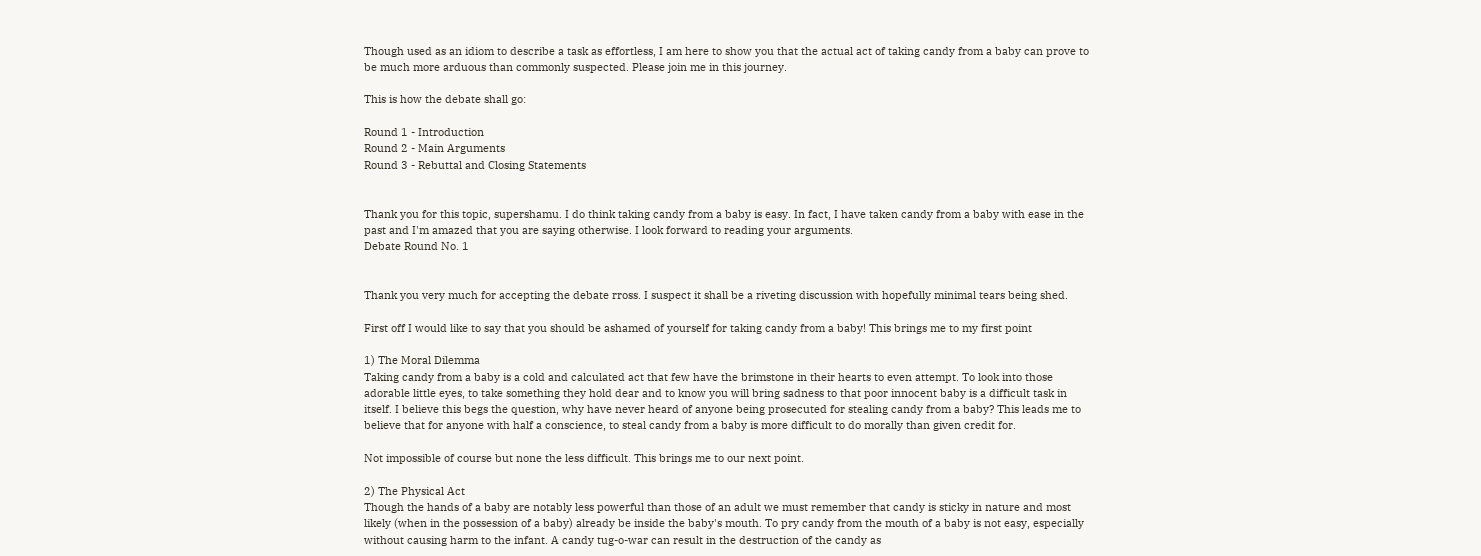Though used as an idiom to describe a task as effortless, I am here to show you that the actual act of taking candy from a baby can prove to be much more arduous than commonly suspected. Please join me in this journey.

This is how the debate shall go:

Round 1 - Introduction
Round 2 - Main Arguments
Round 3 - Rebuttal and Closing Statements


Thank you for this topic, supershamu. I do think taking candy from a baby is easy. In fact, I have taken candy from a baby with ease in the past and I'm amazed that you are saying otherwise. I look forward to reading your arguments.
Debate Round No. 1


Thank you very much for accepting the debate rross. I suspect it shall be a riveting discussion with hopefully minimal tears being shed.

First off I would like to say that you should be ashamed of yourself for taking candy from a baby! This brings me to my first point

1) The Moral Dilemma
Taking candy from a baby is a cold and calculated act that few have the brimstone in their hearts to even attempt. To look into those adorable little eyes, to take something they hold dear and to know you will bring sadness to that poor innocent baby is a difficult task in itself. I believe this begs the question, why have never heard of anyone being prosecuted for stealing candy from a baby? This leads me to believe that for anyone with half a conscience, to steal candy from a baby is more difficult to do morally than given credit for.

Not impossible of course but none the less difficult. This brings me to our next point.

2) The Physical Act
Though the hands of a baby are notably less powerful than those of an adult we must remember that candy is sticky in nature and most likely (when in the possession of a baby) already be inside the baby's mouth. To pry candy from the mouth of a baby is not easy, especially without causing harm to the infant. A candy tug-o-war can result in the destruction of the candy as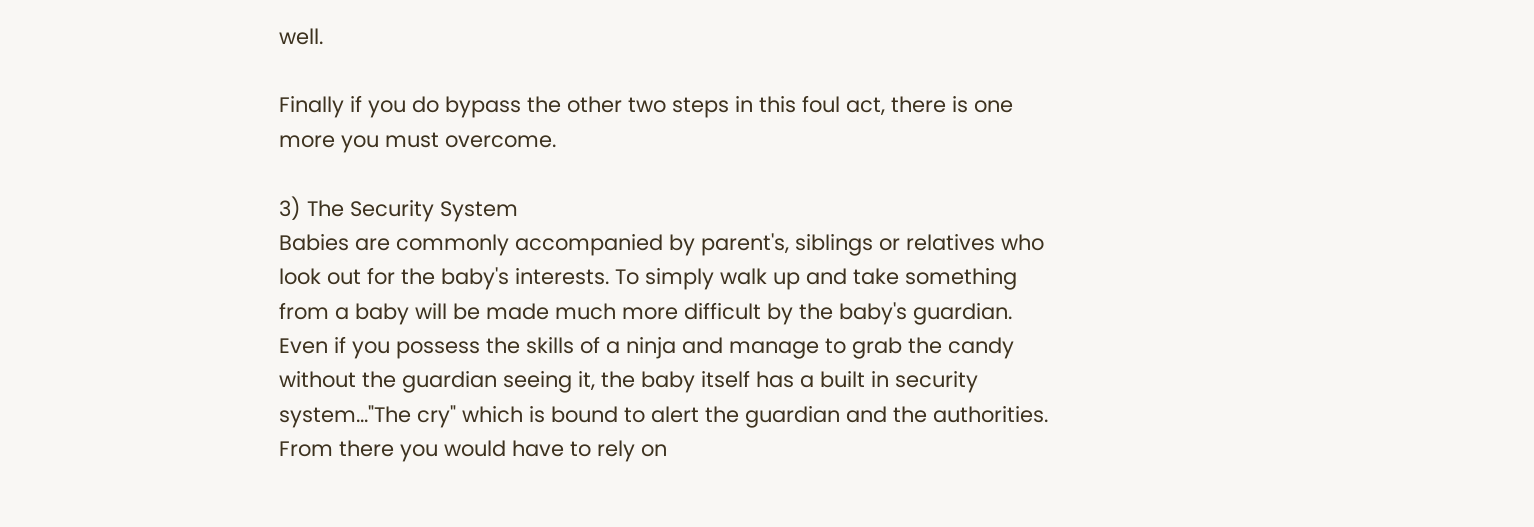well.

Finally if you do bypass the other two steps in this foul act, there is one more you must overcome.

3) The Security System
Babies are commonly accompanied by parent's, siblings or relatives who look out for the baby's interests. To simply walk up and take something from a baby will be made much more difficult by the baby's guardian. Even if you possess the skills of a ninja and manage to grab the candy without the guardian seeing it, the baby itself has a built in security system..."The cry" which is bound to alert the guardian and the authorities. From there you would have to rely on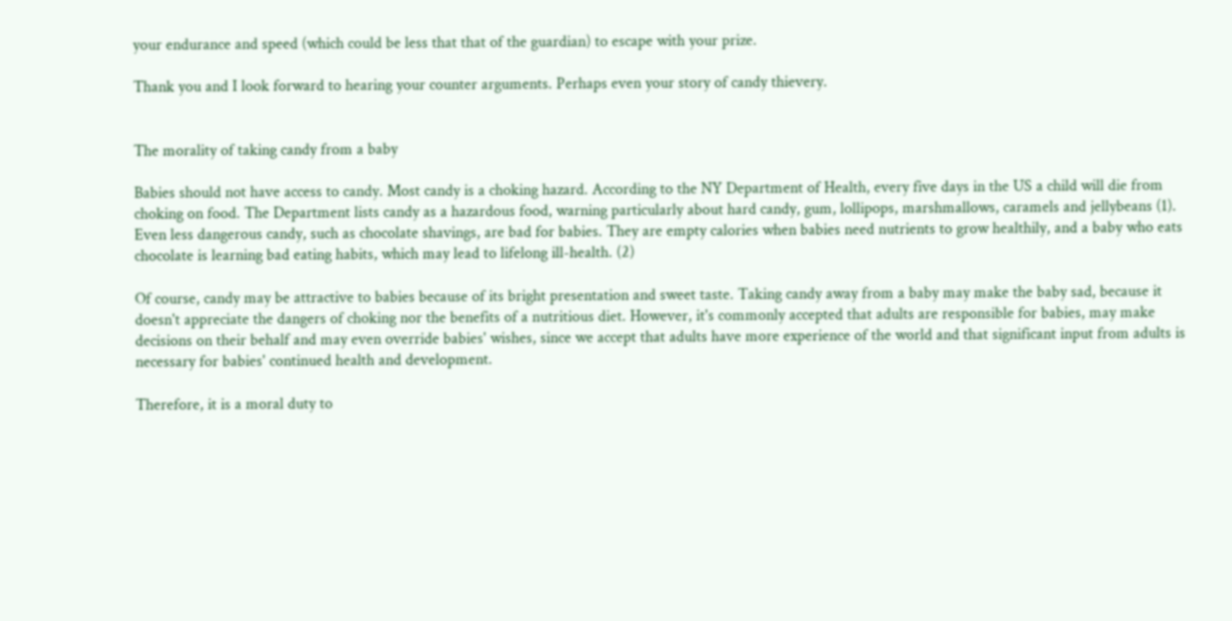your endurance and speed (which could be less that that of the guardian) to escape with your prize.

Thank you and I look forward to hearing your counter arguments. Perhaps even your story of candy thievery.


The morality of taking candy from a baby

Babies should not have access to candy. Most candy is a choking hazard. According to the NY Department of Health, every five days in the US a child will die from choking on food. The Department lists candy as a hazardous food, warning particularly about hard candy, gum, lollipops, marshmallows, caramels and jellybeans (1). Even less dangerous candy, such as chocolate shavings, are bad for babies. They are empty calories when babies need nutrients to grow healthily, and a baby who eats chocolate is learning bad eating habits, which may lead to lifelong ill-health. (2)

Of course, candy may be attractive to babies because of its bright presentation and sweet taste. Taking candy away from a baby may make the baby sad, because it doesn't appreciate the dangers of choking nor the benefits of a nutritious diet. However, it's commonly accepted that adults are responsible for babies, may make decisions on their behalf and may even override babies' wishes, since we accept that adults have more experience of the world and that significant input from adults is necessary for babies' continued health and development.

Therefore, it is a moral duty to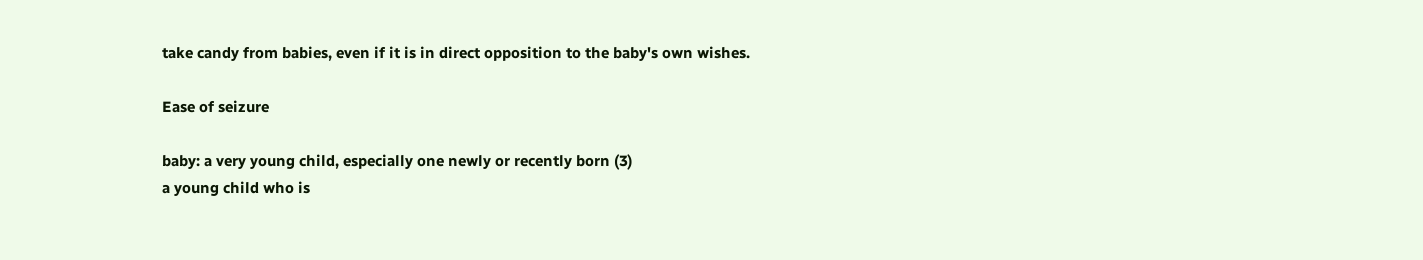take candy from babies, even if it is in direct opposition to the baby's own wishes.

Ease of seizure

baby: a very young child, especially one newly or recently born (3)
a young child who is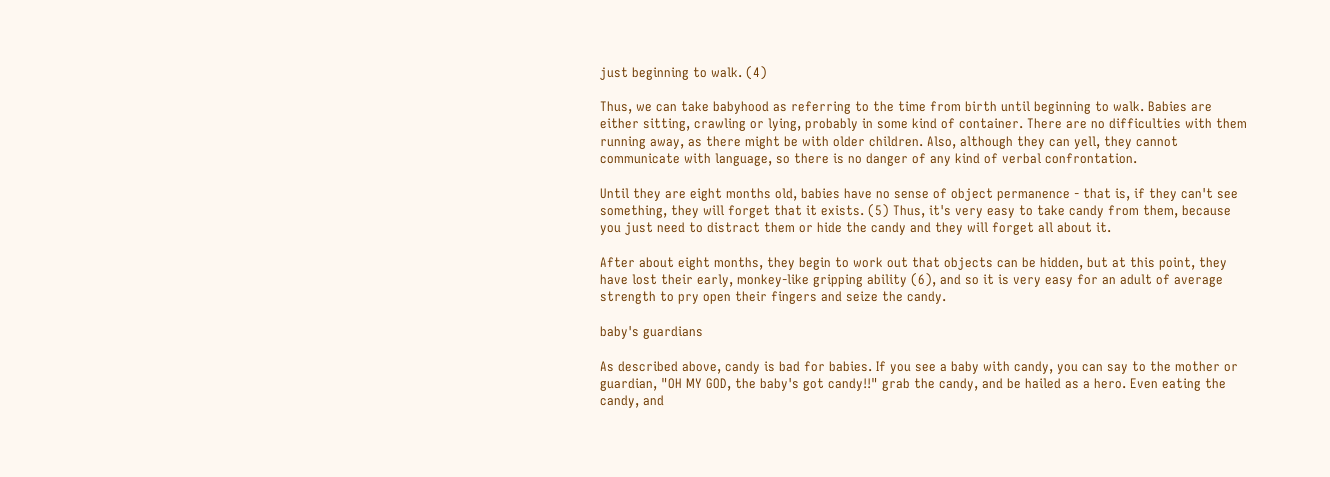just beginning to walk. (4)

Thus, we can take babyhood as referring to the time from birth until beginning to walk. Babies are either sitting, crawling or lying, probably in some kind of container. There are no difficulties with them running away, as there might be with older children. Also, although they can yell, they cannot communicate with language, so there is no danger of any kind of verbal confrontation.

Until they are eight months old, babies have no sense of object permanence - that is, if they can't see something, they will forget that it exists. (5) Thus, it's very easy to take candy from them, because you just need to distract them or hide the candy and they will forget all about it.

After about eight months, they begin to work out that objects can be hidden, but at this point, they have lost their early, monkey-like gripping ability (6), and so it is very easy for an adult of average strength to pry open their fingers and seize the candy.

baby's guardians

As described above, candy is bad for babies. If you see a baby with candy, you can say to the mother or guardian, "OH MY GOD, the baby's got candy!!" grab the candy, and be hailed as a hero. Even eating the candy, and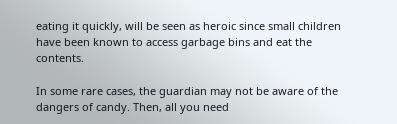eating it quickly, will be seen as heroic since small children have been known to access garbage bins and eat the contents.

In some rare cases, the guardian may not be aware of the dangers of candy. Then, all you need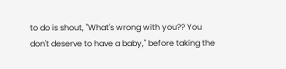to do is shout, "What's wrong with you?? You don't deserve to have a baby," before taking the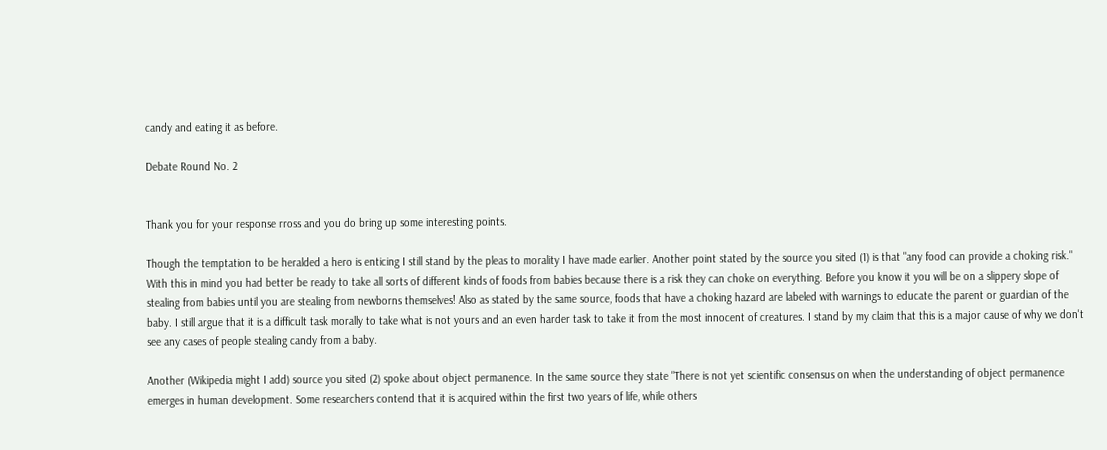candy and eating it as before.

Debate Round No. 2


Thank you for your response rross and you do bring up some interesting points.

Though the temptation to be heralded a hero is enticing I still stand by the pleas to morality I have made earlier. Another point stated by the source you sited (1) is that "any food can provide a choking risk." With this in mind you had better be ready to take all sorts of different kinds of foods from babies because there is a risk they can choke on everything. Before you know it you will be on a slippery slope of stealing from babies until you are stealing from newborns themselves! Also as stated by the same source, foods that have a choking hazard are labeled with warnings to educate the parent or guardian of the baby. I still argue that it is a difficult task morally to take what is not yours and an even harder task to take it from the most innocent of creatures. I stand by my claim that this is a major cause of why we don't see any cases of people stealing candy from a baby.

Another (Wikipedia might I add) source you sited (2) spoke about object permanence. In the same source they state "There is not yet scientific consensus on when the understanding of object permanence emerges in human development. Some researchers contend that it is acquired within the first two years of life, while others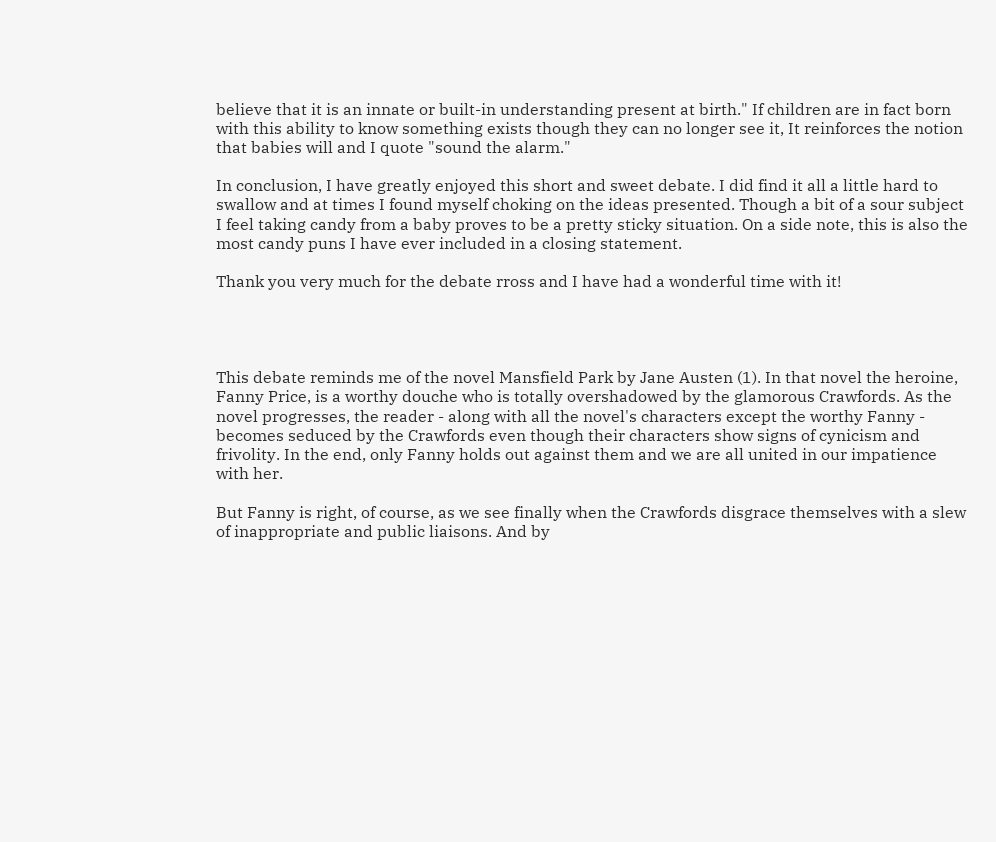believe that it is an innate or built-in understanding present at birth." If children are in fact born with this ability to know something exists though they can no longer see it, It reinforces the notion that babies will and I quote "sound the alarm."

In conclusion, I have greatly enjoyed this short and sweet debate. I did find it all a little hard to swallow and at times I found myself choking on the ideas presented. Though a bit of a sour subject I feel taking candy from a baby proves to be a pretty sticky situation. On a side note, this is also the most candy puns I have ever included in a closing statement.

Thank you very much for the debate rross and I have had a wonderful time with it!




This debate reminds me of the novel Mansfield Park by Jane Austen (1). In that novel the heroine, Fanny Price, is a worthy douche who is totally overshadowed by the glamorous Crawfords. As the novel progresses, the reader - along with all the novel's characters except the worthy Fanny - becomes seduced by the Crawfords even though their characters show signs of cynicism and frivolity. In the end, only Fanny holds out against them and we are all united in our impatience with her.

But Fanny is right, of course, as we see finally when the Crawfords disgrace themselves with a slew of inappropriate and public liaisons. And by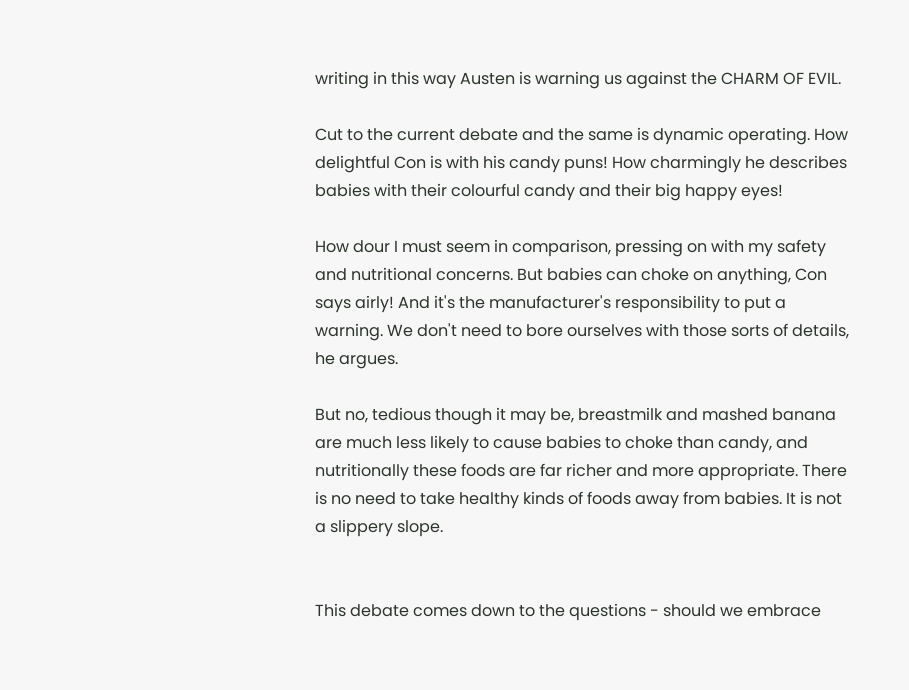writing in this way Austen is warning us against the CHARM OF EVIL.

Cut to the current debate and the same is dynamic operating. How delightful Con is with his candy puns! How charmingly he describes babies with their colourful candy and their big happy eyes!

How dour I must seem in comparison, pressing on with my safety and nutritional concerns. But babies can choke on anything, Con says airly! And it's the manufacturer's responsibility to put a warning. We don't need to bore ourselves with those sorts of details, he argues.

But no, tedious though it may be, breastmilk and mashed banana are much less likely to cause babies to choke than candy, and nutritionally these foods are far richer and more appropriate. There is no need to take healthy kinds of foods away from babies. It is not a slippery slope.


This debate comes down to the questions - should we embrace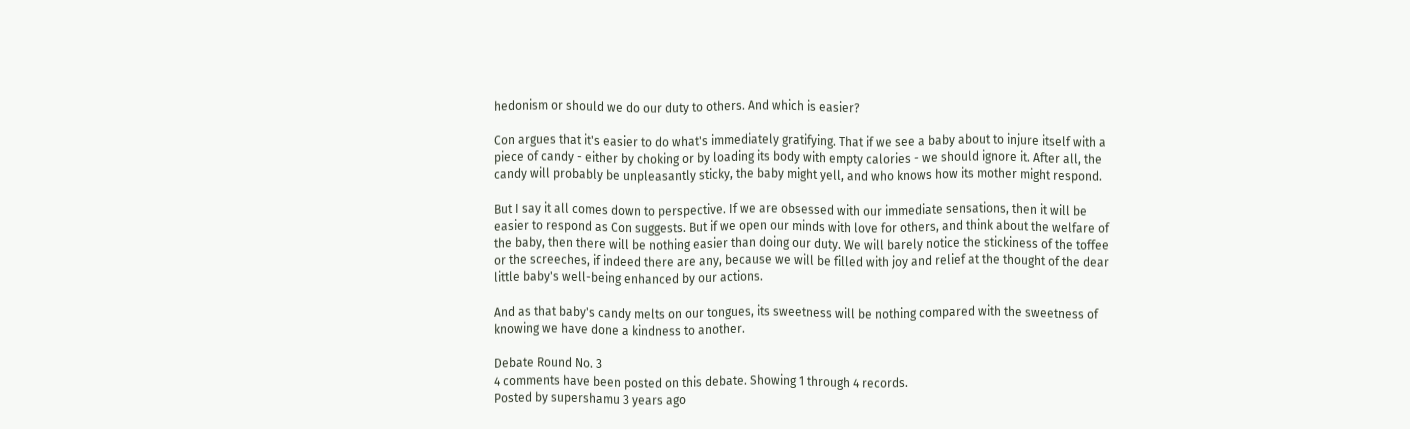hedonism or should we do our duty to others. And which is easier?

Con argues that it's easier to do what's immediately gratifying. That if we see a baby about to injure itself with a piece of candy - either by choking or by loading its body with empty calories - we should ignore it. After all, the candy will probably be unpleasantly sticky, the baby might yell, and who knows how its mother might respond.

But I say it all comes down to perspective. If we are obsessed with our immediate sensations, then it will be easier to respond as Con suggests. But if we open our minds with love for others, and think about the welfare of the baby, then there will be nothing easier than doing our duty. We will barely notice the stickiness of the toffee or the screeches, if indeed there are any, because we will be filled with joy and relief at the thought of the dear little baby's well-being enhanced by our actions.

And as that baby's candy melts on our tongues, its sweetness will be nothing compared with the sweetness of knowing we have done a kindness to another.

Debate Round No. 3
4 comments have been posted on this debate. Showing 1 through 4 records.
Posted by supershamu 3 years ago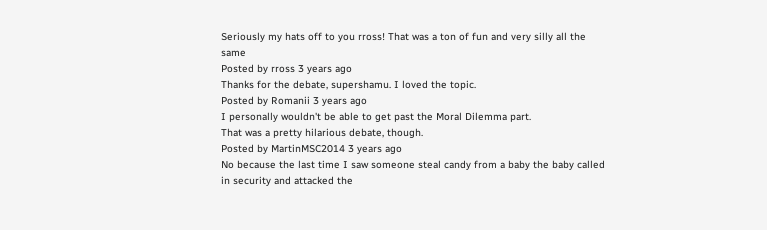Seriously my hats off to you rross! That was a ton of fun and very silly all the same
Posted by rross 3 years ago
Thanks for the debate, supershamu. I loved the topic.
Posted by Romanii 3 years ago
I personally wouldn't be able to get past the Moral Dilemma part.
That was a pretty hilarious debate, though.
Posted by MartinMSC2014 3 years ago
No because the last time I saw someone steal candy from a baby the baby called in security and attacked the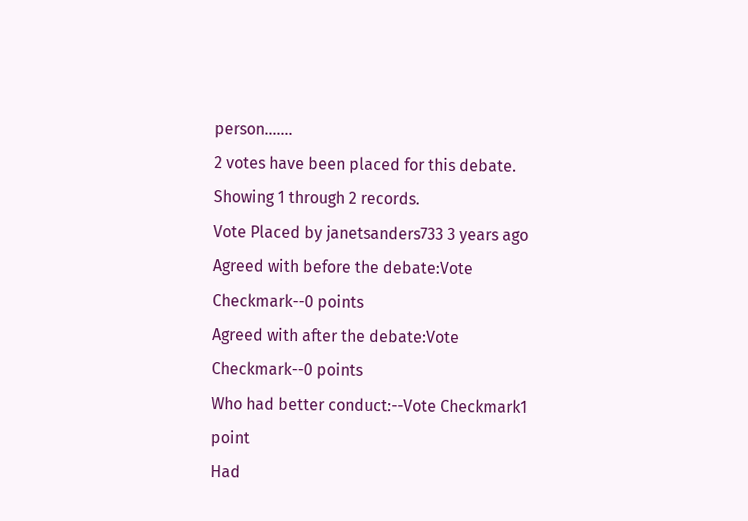person.......
2 votes have been placed for this debate. Showing 1 through 2 records.
Vote Placed by janetsanders733 3 years ago
Agreed with before the debate:Vote Checkmark--0 points
Agreed with after the debate:Vote Checkmark--0 points
Who had better conduct:--Vote Checkmark1 point
Had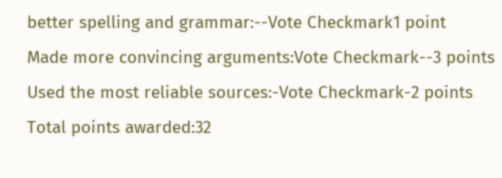better spelling and grammar:--Vote Checkmark1 point
Made more convincing arguments:Vote Checkmark--3 points
Used the most reliable sources:-Vote Checkmark-2 points
Total points awarded:32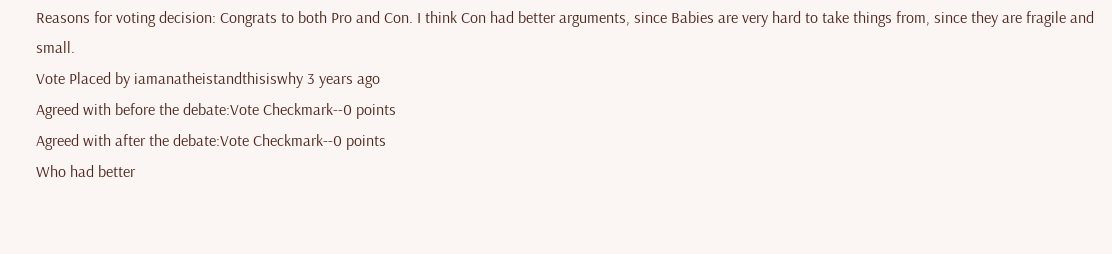Reasons for voting decision: Congrats to both Pro and Con. I think Con had better arguments, since Babies are very hard to take things from, since they are fragile and small.
Vote Placed by iamanatheistandthisiswhy 3 years ago
Agreed with before the debate:Vote Checkmark--0 points
Agreed with after the debate:Vote Checkmark--0 points
Who had better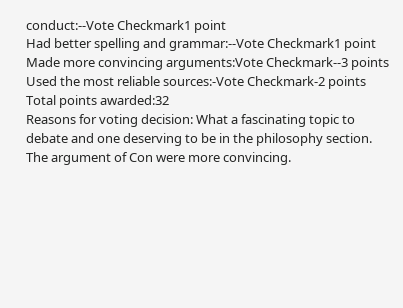conduct:--Vote Checkmark1 point
Had better spelling and grammar:--Vote Checkmark1 point
Made more convincing arguments:Vote Checkmark--3 points
Used the most reliable sources:-Vote Checkmark-2 points
Total points awarded:32
Reasons for voting decision: What a fascinating topic to debate and one deserving to be in the philosophy section. The argument of Con were more convincing.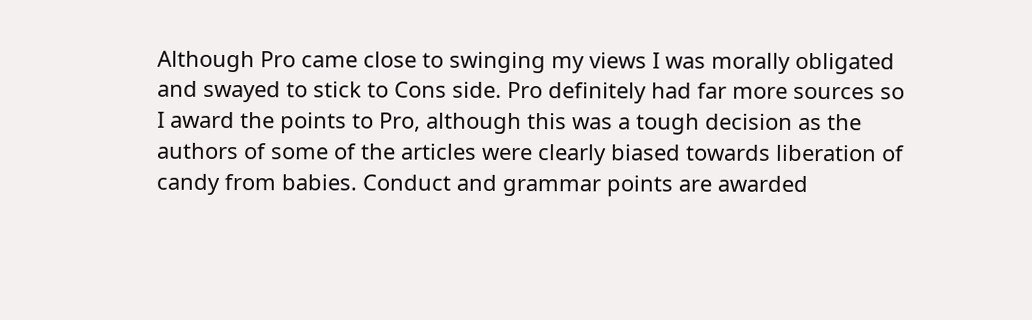Although Pro came close to swinging my views I was morally obligated and swayed to stick to Cons side. Pro definitely had far more sources so I award the points to Pro, although this was a tough decision as the authors of some of the articles were clearly biased towards liberation of candy from babies. Conduct and grammar points are awarded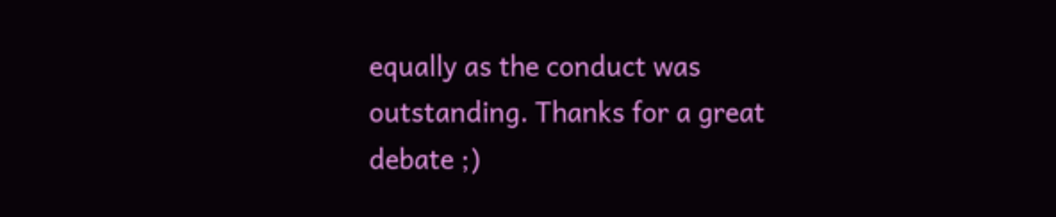equally as the conduct was outstanding. Thanks for a great debate ;)